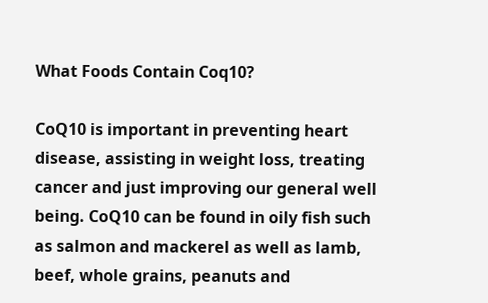What Foods Contain Coq10?

CoQ10 is important in preventing heart disease, assisting in weight loss, treating cancer and just improving our general well being. CoQ10 can be found in oily fish such as salmon and mackerel as well as lamb, beef, whole grains, peanuts and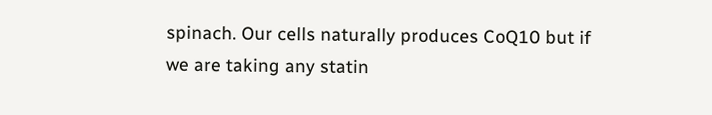spinach. Our cells naturally produces CoQ10 but if we are taking any statin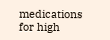medications for high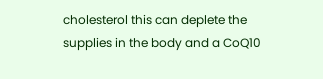cholesterol this can deplete the supplies in the body and a CoQ10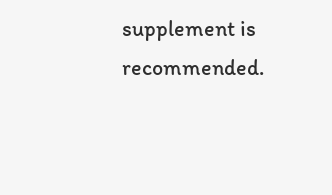supplement is recommended.